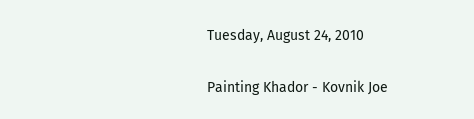Tuesday, August 24, 2010

Painting Khador - Kovnik Joe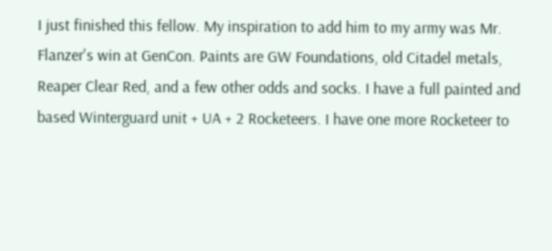I just finished this fellow. My inspiration to add him to my army was Mr. Flanzer's win at GenCon. Paints are GW Foundations, old Citadel metals, Reaper Clear Red, and a few other odds and socks. I have a full painted and based Winterguard unit + UA + 2 Rocketeers. I have one more Rocketeer to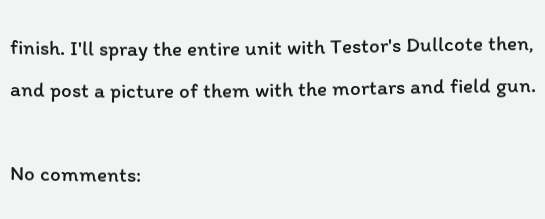finish. I'll spray the entire unit with Testor's Dullcote then, and post a picture of them with the mortars and field gun.

No comments: